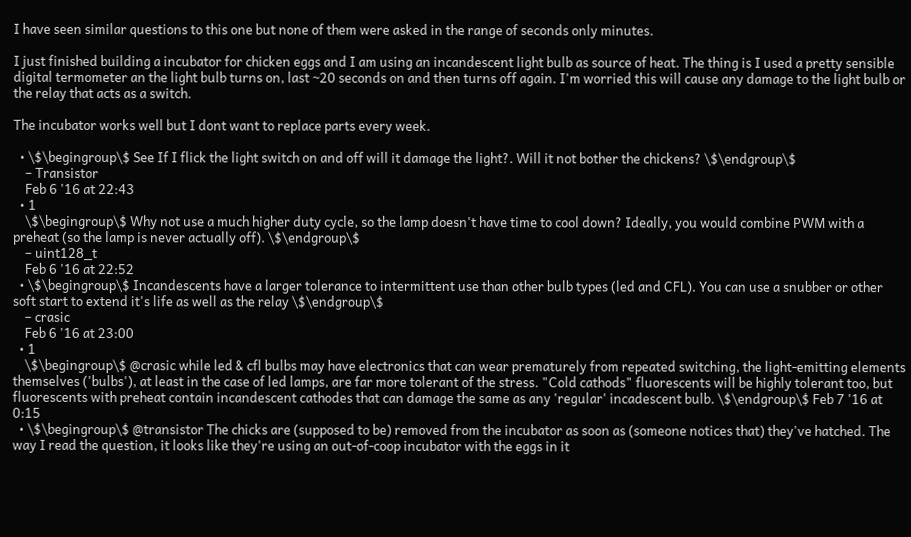I have seen similar questions to this one but none of them were asked in the range of seconds only minutes.

I just finished building a incubator for chicken eggs and I am using an incandescent light bulb as source of heat. The thing is I used a pretty sensible digital termometer an the light bulb turns on, last ~20 seconds on and then turns off again. I'm worried this will cause any damage to the light bulb or the relay that acts as a switch.

The incubator works well but I dont want to replace parts every week.

  • \$\begingroup\$ See If I flick the light switch on and off will it damage the light?. Will it not bother the chickens? \$\endgroup\$
    – Transistor
    Feb 6 '16 at 22:43
  • 1
    \$\begingroup\$ Why not use a much higher duty cycle, so the lamp doesn't have time to cool down? Ideally, you would combine PWM with a preheat (so the lamp is never actually off). \$\endgroup\$
    – uint128_t
    Feb 6 '16 at 22:52
  • \$\begingroup\$ Incandescents have a larger tolerance to intermittent use than other bulb types (led and CFL). You can use a snubber or other soft start to extend it's life as well as the relay \$\endgroup\$
    – crasic
    Feb 6 '16 at 23:00
  • 1
    \$\begingroup\$ @crasic while led & cfl bulbs may have electronics that can wear prematurely from repeated switching, the light-emitting elements themselves ('bulbs'), at least in the case of led lamps, are far more tolerant of the stress. "Cold cathods" fluorescents will be highly tolerant too, but fluorescents with preheat contain incandescent cathodes that can damage the same as any 'regular' incadescent bulb. \$\endgroup\$ Feb 7 '16 at 0:15
  • \$\begingroup\$ @transistor The chicks are (supposed to be) removed from the incubator as soon as (someone notices that) they've hatched. The way I read the question, it looks like they're using an out-of-coop incubator with the eggs in it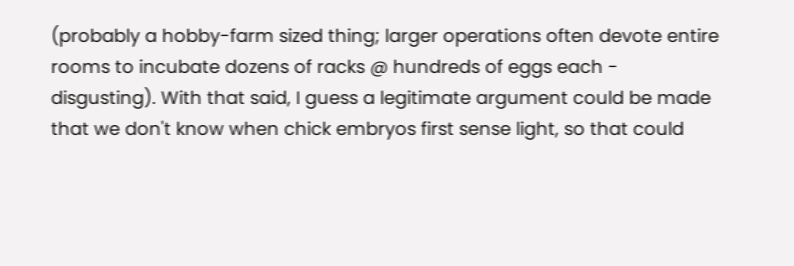(probably a hobby-farm sized thing; larger operations often devote entire rooms to incubate dozens of racks @ hundreds of eggs each - disgusting). With that said, I guess a legitimate argument could be made that we don't know when chick embryos first sense light, so that could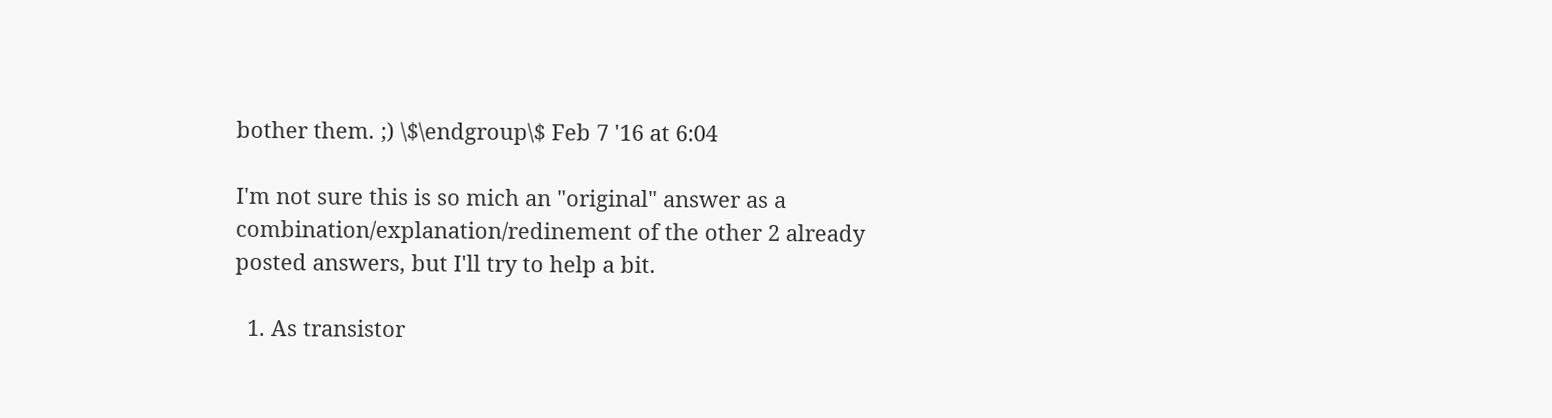bother them. ;) \$\endgroup\$ Feb 7 '16 at 6:04

I'm not sure this is so mich an "original" answer as a combination/explanation/redinement of the other 2 already posted answers, but I'll try to help a bit.

  1. As transistor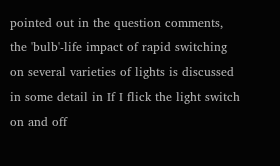pointed out in the question comments, the 'bulb'-life impact of rapid switching on several varieties of lights is discussed in some detail in If I flick the light switch on and off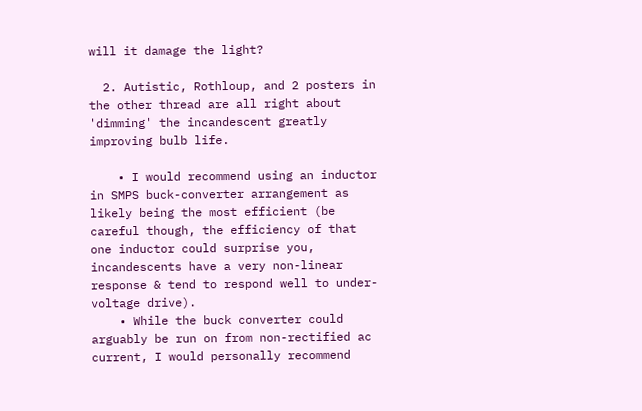will it damage the light?

  2. Autistic, Rothloup, and 2 posters in the other thread are all right about 'dimming' the incandescent greatly improving bulb life.

    • I would recommend using an inductor in SMPS buck-converter arrangement as likely being the most efficient (be careful though, the efficiency of that one inductor could surprise you, incandescents have a very non-linear response & tend to respond well to under-voltage drive).
    • While the buck converter could arguably be run on from non-rectified ac current, I would personally recommend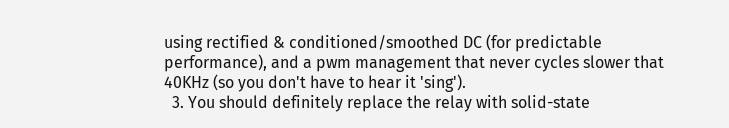using rectified & conditioned/smoothed DC (for predictable performance), and a pwm management that never cycles slower that 40KHz (so you don't have to hear it 'sing').
  3. You should definitely replace the relay with solid-state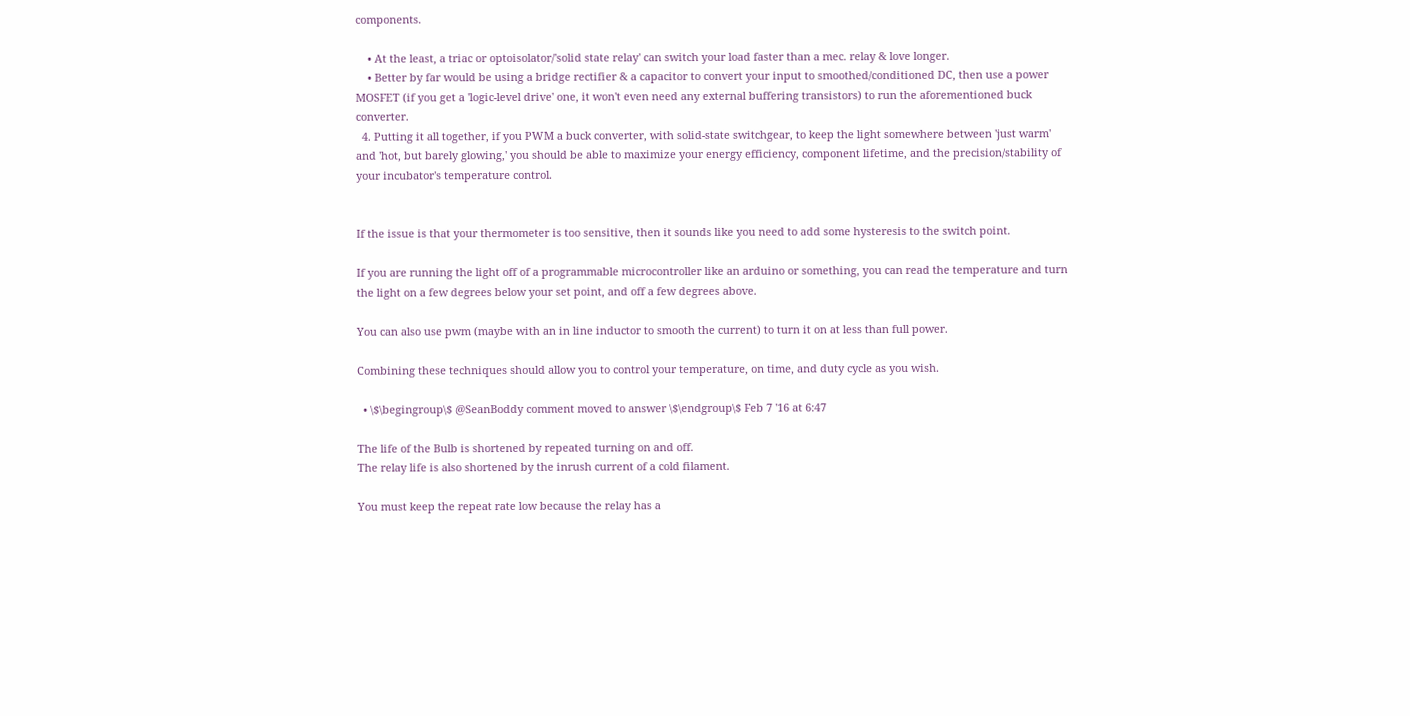components.

    • At the least, a triac or optoisolator/'solid state relay' can switch your load faster than a mec. relay & love longer.
    • Better by far would be using a bridge rectifier & a capacitor to convert your input to smoothed/conditioned DC, then use a power MOSFET (if you get a 'logic-level drive' one, it won't even need any external buffering transistors) to run the aforementioned buck converter.
  4. Putting it all together, if you PWM a buck converter, with solid-state switchgear, to keep the light somewhere between 'just warm' and 'hot, but barely glowing,' you should be able to maximize your energy efficiency, component lifetime, and the precision/stability of your incubator's temperature control.


If the issue is that your thermometer is too sensitive, then it sounds like you need to add some hysteresis to the switch point.

If you are running the light off of a programmable microcontroller like an arduino or something, you can read the temperature and turn the light on a few degrees below your set point, and off a few degrees above.

You can also use pwm (maybe with an in line inductor to smooth the current) to turn it on at less than full power.

Combining these techniques should allow you to control your temperature, on time, and duty cycle as you wish.

  • \$\begingroup\$ @SeanBoddy comment moved to answer \$\endgroup\$ Feb 7 '16 at 6:47

The life of the Bulb is shortened by repeated turning on and off.
The relay life is also shortened by the inrush current of a cold filament.

You must keep the repeat rate low because the relay has a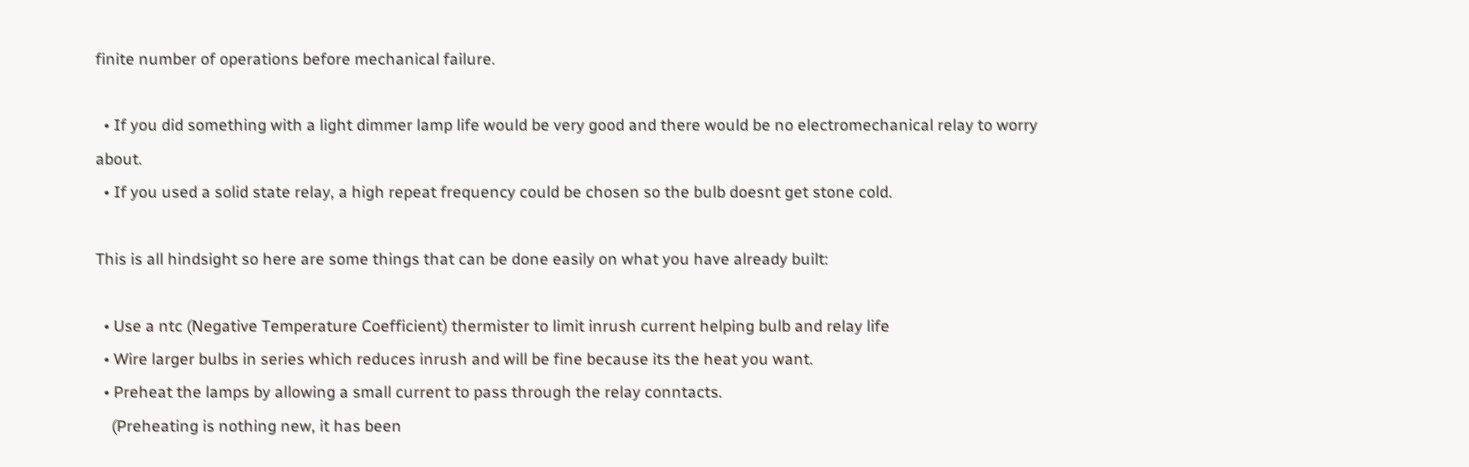finite number of operations before mechanical failure.

  • If you did something with a light dimmer lamp life would be very good and there would be no electromechanical relay to worry about.
  • If you used a solid state relay, a high repeat frequency could be chosen so the bulb doesnt get stone cold.

This is all hindsight so here are some things that can be done easily on what you have already built:

  • Use a ntc (Negative Temperature Coefficient) thermister to limit inrush current helping bulb and relay life
  • Wire larger bulbs in series which reduces inrush and will be fine because its the heat you want.
  • Preheat the lamps by allowing a small current to pass through the relay conntacts.
    (Preheating is nothing new, it has been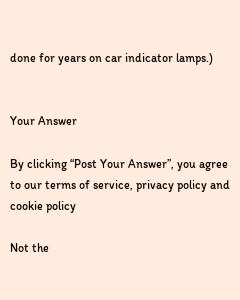done for years on car indicator lamps.)


Your Answer

By clicking “Post Your Answer”, you agree to our terms of service, privacy policy and cookie policy

Not the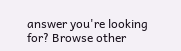answer you're looking for? Browse other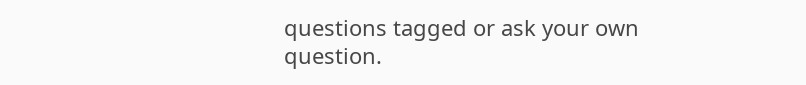questions tagged or ask your own question.